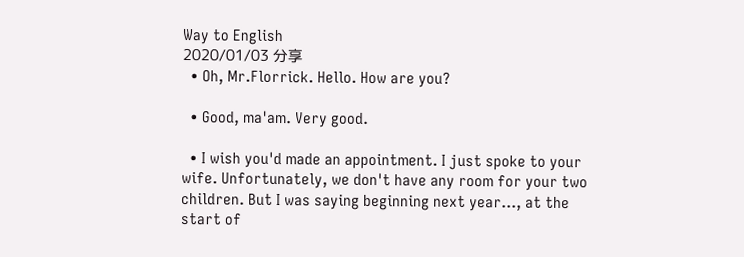Way to English
2020/01/03 分享
  • Oh, Mr.Florrick. Hello. How are you?

  • Good, ma'am. Very good.

  • I wish you'd made an appointment. I just spoke to your wife. Unfortunately, we don't have any room for your two children. But I was saying beginning next year..., at the start of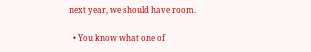next year, we should have room.

  • You know what one of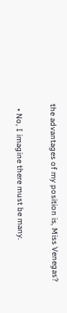the advantages of my position is, Miss Venegas?

  • No, I imagine there must be many.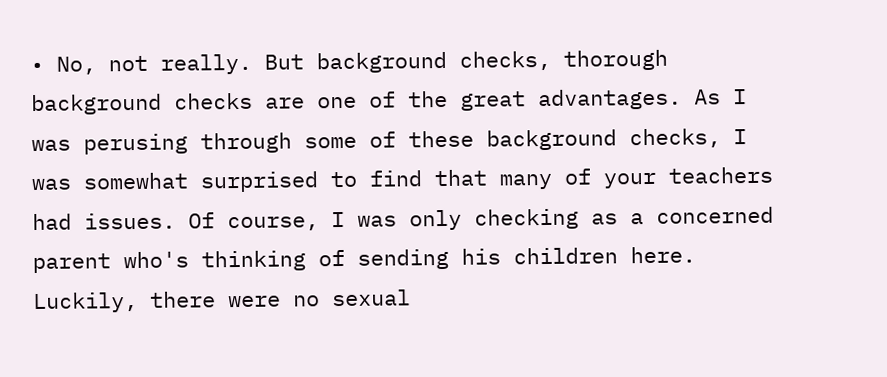• No, not really. But background checks, thorough background checks are one of the great advantages. As I was perusing through some of these background checks, I was somewhat surprised to find that many of your teachers had issues. Of course, I was only checking as a concerned parent who's thinking of sending his children here. Luckily, there were no sexual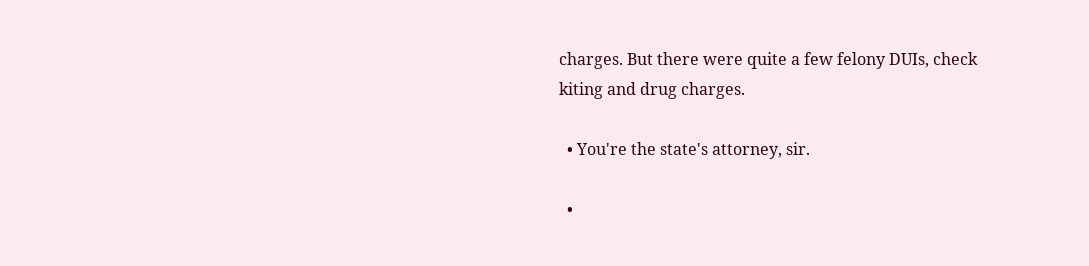charges. But there were quite a few felony DUIs, check kiting and drug charges.

  • You're the state's attorney, sir.

  •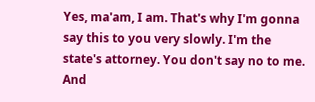Yes, ma'am, I am. That's why I'm gonna say this to you very slowly. I'm the state's attorney. You don't say no to me. And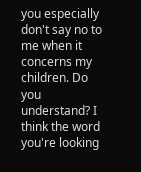you especially don't say no to me when it concerns my children. Do you understand? I think the word you're looking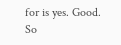for is yes. Good. So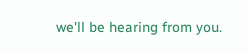we'll be hearing from you.